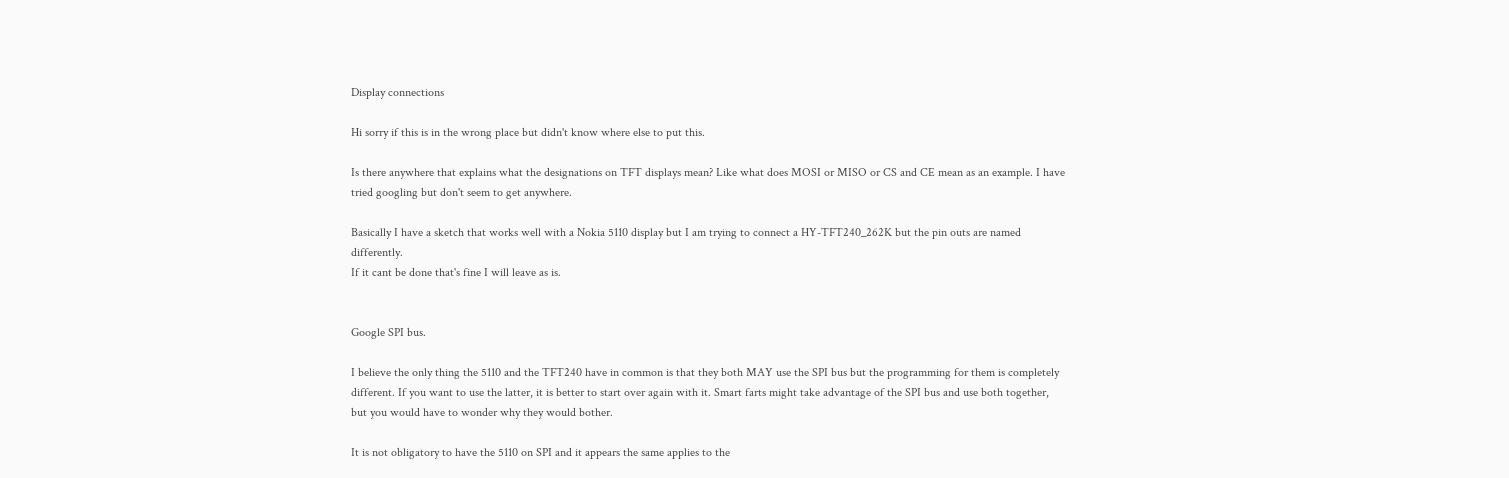Display connections

Hi sorry if this is in the wrong place but didn't know where else to put this.

Is there anywhere that explains what the designations on TFT displays mean? Like what does MOSI or MISO or CS and CE mean as an example. I have tried googling but don't seem to get anywhere.

Basically I have a sketch that works well with a Nokia 5110 display but I am trying to connect a HY-TFT240_262K but the pin outs are named differently.
If it cant be done that's fine I will leave as is.


Google SPI bus.

I believe the only thing the 5110 and the TFT240 have in common is that they both MAY use the SPI bus but the programming for them is completely different. If you want to use the latter, it is better to start over again with it. Smart farts might take advantage of the SPI bus and use both together, but you would have to wonder why they would bother.

It is not obligatory to have the 5110 on SPI and it appears the same applies to the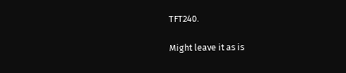TFT240.

Might leave it as is